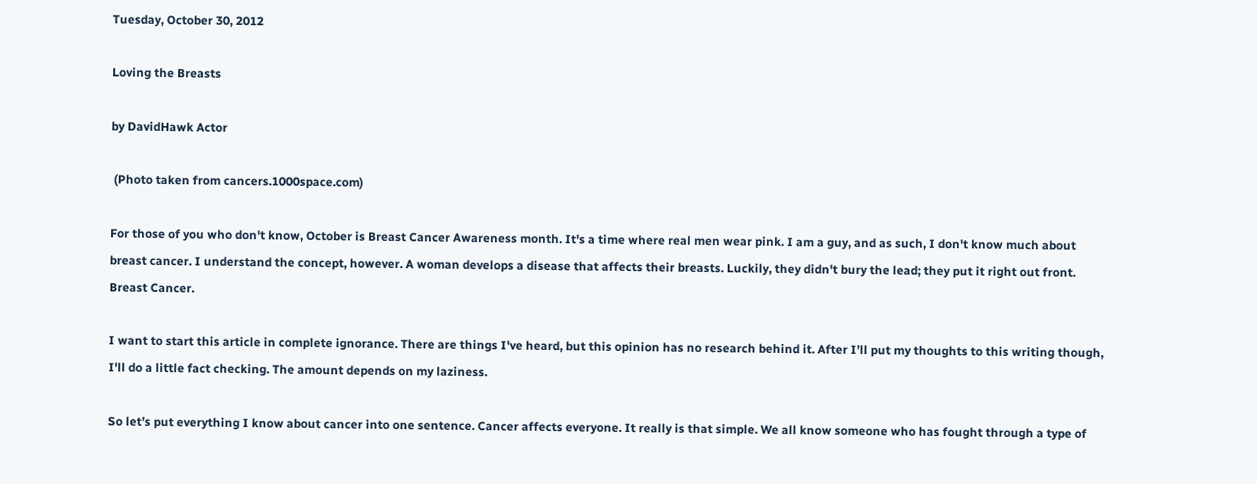Tuesday, October 30, 2012

Loving the Breasts

by DavidHawk Actor

 (Photo taken from cancers.1000space.com)

For those of you who don't know, October is Breast Cancer Awareness month. It's a time where real men wear pink. I am a guy, and as such, I don't know much about breast cancer. I understand the concept, however. A woman develops a disease that affects their breasts. Luckily, they didn't bury the lead; they put it right out front. Breast Cancer.

I want to start this article in complete ignorance. There are things I've heard, but this opinion has no research behind it. After I’ll put my thoughts to this writing though, I'll do a little fact checking. The amount depends on my laziness.

So let’s put everything I know about cancer into one sentence. Cancer affects everyone. It really is that simple. We all know someone who has fought through a type of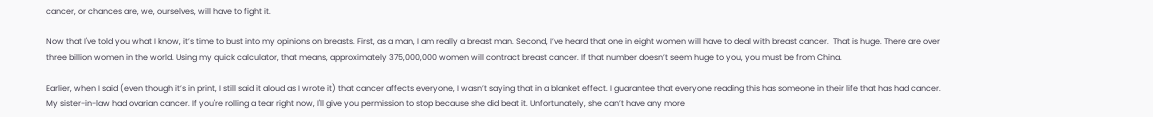cancer, or chances are, we, ourselves, will have to fight it.

Now that I've told you what I know, it’s time to bust into my opinions on breasts. First, as a man, I am really a breast man. Second, I’ve heard that one in eight women will have to deal with breast cancer.  That is huge. There are over three billion women in the world. Using my quick calculator, that means, approximately 375,000,000 women will contract breast cancer. If that number doesn’t seem huge to you, you must be from China.

Earlier, when I said (even though it’s in print, I still said it aloud as I wrote it) that cancer affects everyone, I wasn’t saying that in a blanket effect. I guarantee that everyone reading this has someone in their life that has had cancer. My sister-in-law had ovarian cancer. If you're rolling a tear right now, I'll give you permission to stop because she did beat it. Unfortunately, she can’t have any more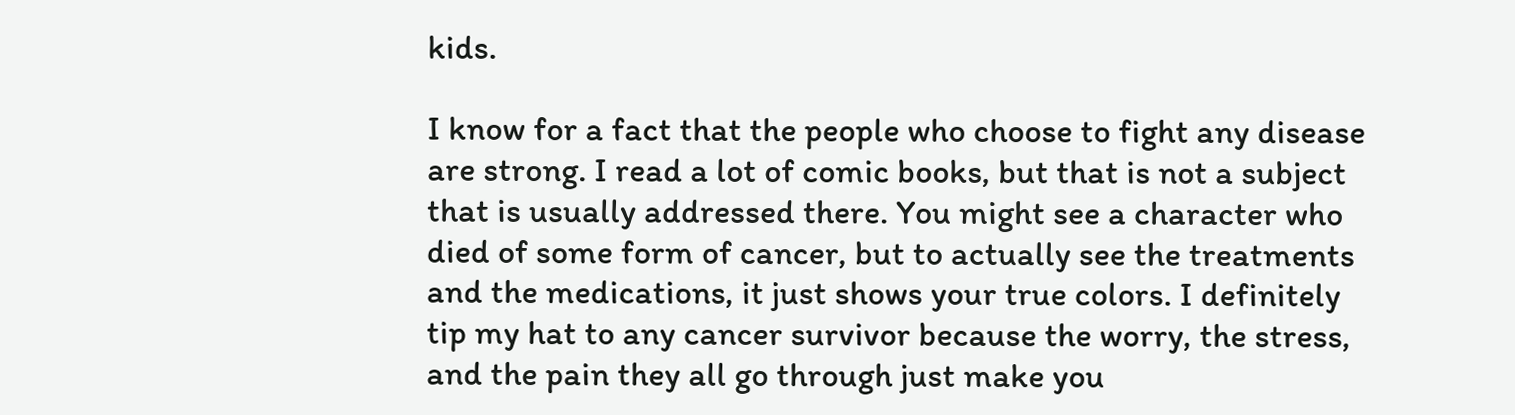kids.

I know for a fact that the people who choose to fight any disease are strong. I read a lot of comic books, but that is not a subject that is usually addressed there. You might see a character who died of some form of cancer, but to actually see the treatments and the medications, it just shows your true colors. I definitely tip my hat to any cancer survivor because the worry, the stress, and the pain they all go through just make you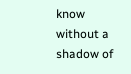know without a shadow of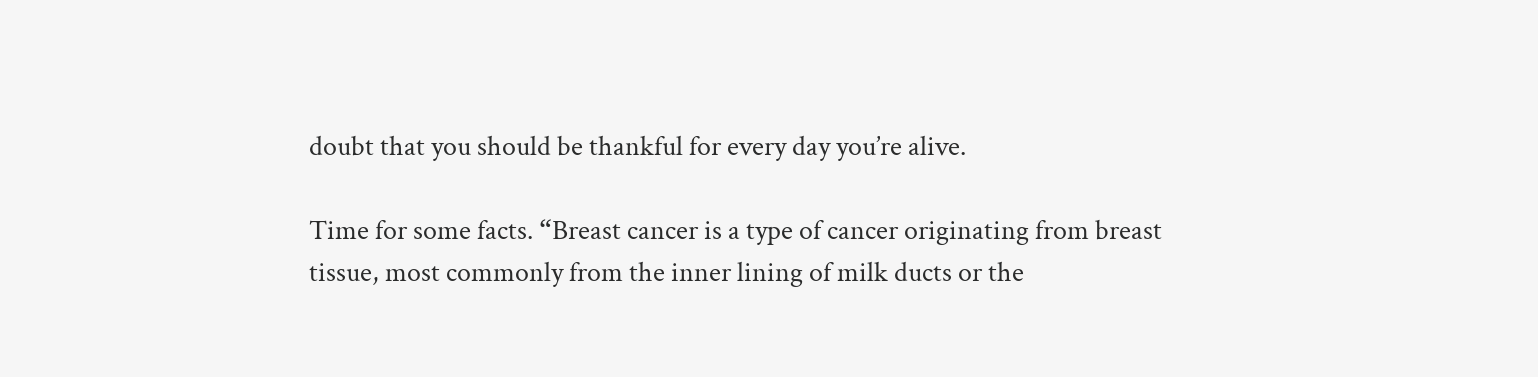doubt that you should be thankful for every day you’re alive.

Time for some facts. “Breast cancer is a type of cancer originating from breast tissue, most commonly from the inner lining of milk ducts or the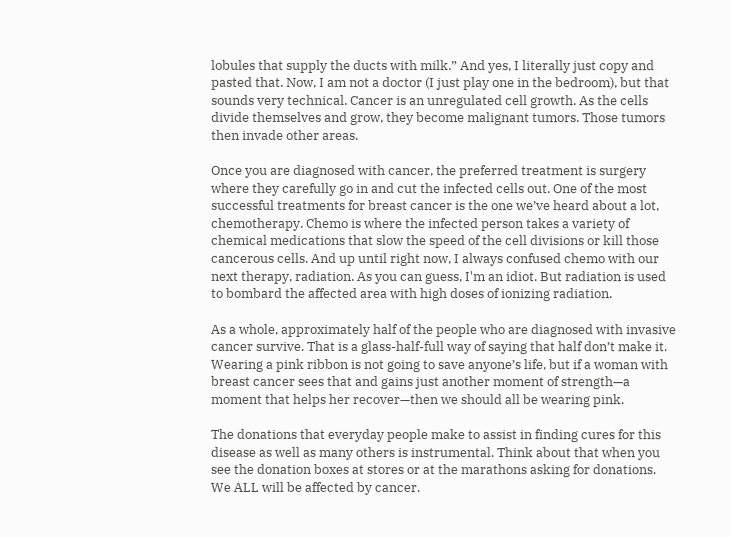lobules that supply the ducts with milk.” And yes, I literally just copy and pasted that. Now, I am not a doctor (I just play one in the bedroom), but that sounds very technical. Cancer is an unregulated cell growth. As the cells divide themselves and grow, they become malignant tumors. Those tumors then invade other areas.

Once you are diagnosed with cancer, the preferred treatment is surgery where they carefully go in and cut the infected cells out. One of the most successful treatments for breast cancer is the one we’ve heard about a lot, chemotherapy. Chemo is where the infected person takes a variety of chemical medications that slow the speed of the cell divisions or kill those cancerous cells. And up until right now, I always confused chemo with our next therapy, radiation. As you can guess, I'm an idiot. But radiation is used to bombard the affected area with high doses of ionizing radiation.

As a whole, approximately half of the people who are diagnosed with invasive cancer survive. That is a glass-half-full way of saying that half don’t make it. Wearing a pink ribbon is not going to save anyone’s life, but if a woman with breast cancer sees that and gains just another moment of strength—a moment that helps her recover—then we should all be wearing pink.

The donations that everyday people make to assist in finding cures for this disease as well as many others is instrumental. Think about that when you see the donation boxes at stores or at the marathons asking for donations. We ALL will be affected by cancer.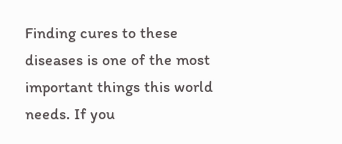Finding cures to these diseases is one of the most important things this world needs. If you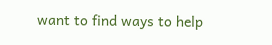want to find ways to help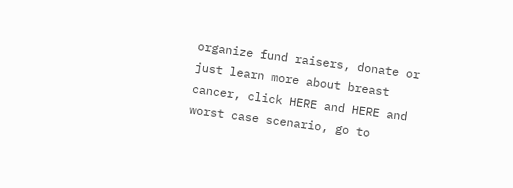organize fund raisers, donate or just learn more about breast cancer, click HERE and HERE and worst case scenario, go to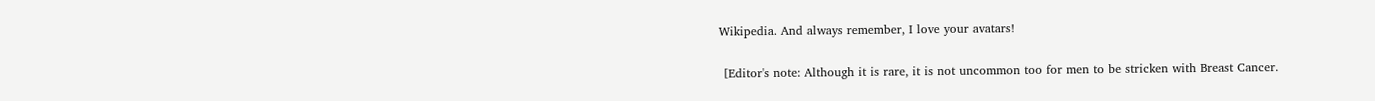Wikipedia. And always remember, I love your avatars!

 [Editor's note: Although it is rare, it is not uncommon too for men to be stricken with Breast Cancer.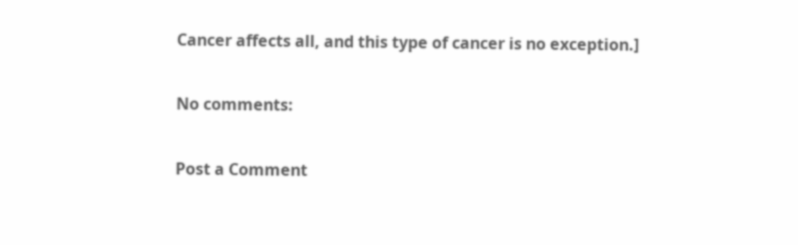Cancer affects all, and this type of cancer is no exception.]

No comments:

Post a Comment